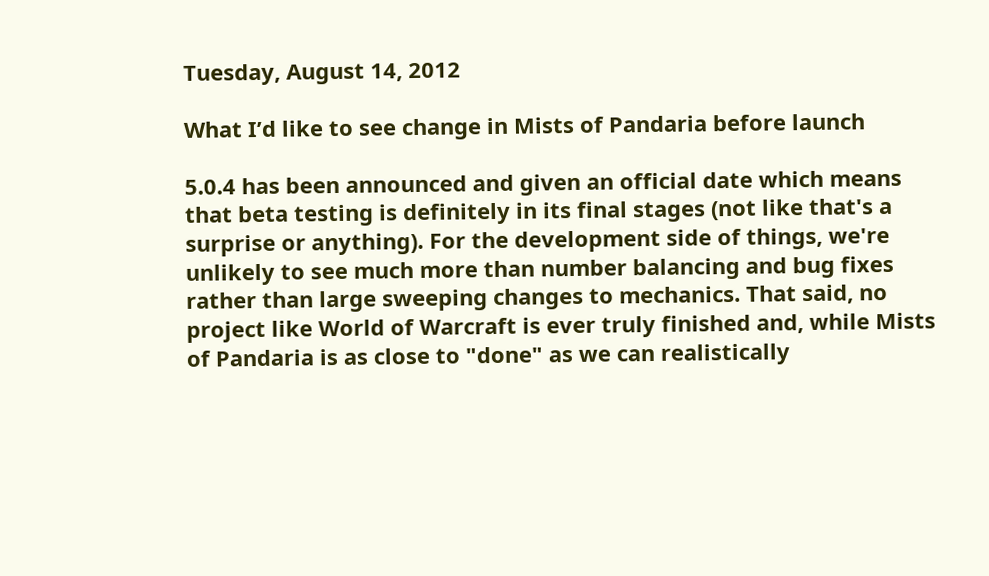Tuesday, August 14, 2012

What I’d like to see change in Mists of Pandaria before launch

5.0.4 has been announced and given an official date which means that beta testing is definitely in its final stages (not like that's a surprise or anything). For the development side of things, we're unlikely to see much more than number balancing and bug fixes rather than large sweeping changes to mechanics. That said, no project like World of Warcraft is ever truly finished and, while Mists of Pandaria is as close to "done" as we can realistically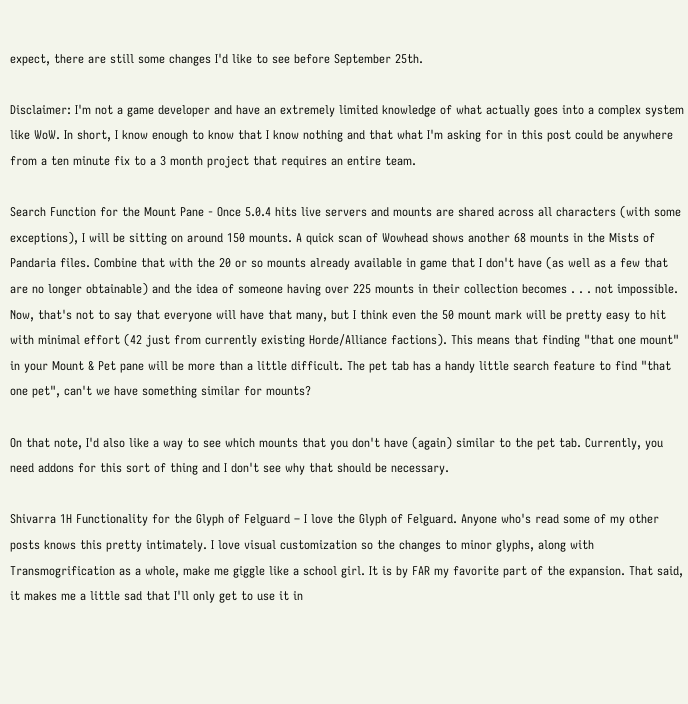expect, there are still some changes I'd like to see before September 25th.

Disclaimer: I'm not a game developer and have an extremely limited knowledge of what actually goes into a complex system like WoW. In short, I know enough to know that I know nothing and that what I'm asking for in this post could be anywhere from a ten minute fix to a 3 month project that requires an entire team.

Search Function for the Mount Pane - Once 5.0.4 hits live servers and mounts are shared across all characters (with some exceptions), I will be sitting on around 150 mounts. A quick scan of Wowhead shows another 68 mounts in the Mists of Pandaria files. Combine that with the 20 or so mounts already available in game that I don't have (as well as a few that are no longer obtainable) and the idea of someone having over 225 mounts in their collection becomes . . . not impossible. Now, that's not to say that everyone will have that many, but I think even the 50 mount mark will be pretty easy to hit with minimal effort (42 just from currently existing Horde/Alliance factions). This means that finding "that one mount" in your Mount & Pet pane will be more than a little difficult. The pet tab has a handy little search feature to find "that one pet", can't we have something similar for mounts?

On that note, I'd also like a way to see which mounts that you don't have (again) similar to the pet tab. Currently, you need addons for this sort of thing and I don't see why that should be necessary.

Shivarra 1H Functionality for the Glyph of Felguard – I love the Glyph of Felguard. Anyone who's read some of my other posts knows this pretty intimately. I love visual customization so the changes to minor glyphs, along with Transmogrification as a whole, make me giggle like a school girl. It is by FAR my favorite part of the expansion. That said, it makes me a little sad that I'll only get to use it in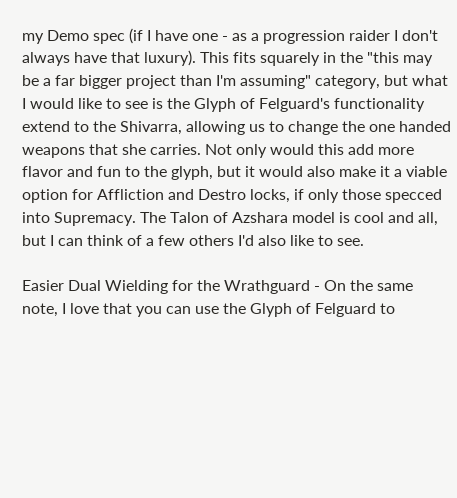my Demo spec (if I have one - as a progression raider I don't always have that luxury). This fits squarely in the "this may be a far bigger project than I'm assuming" category, but what I would like to see is the Glyph of Felguard's functionality extend to the Shivarra, allowing us to change the one handed weapons that she carries. Not only would this add more flavor and fun to the glyph, but it would also make it a viable option for Affliction and Destro locks, if only those specced into Supremacy. The Talon of Azshara model is cool and all, but I can think of a few others I'd also like to see.

Easier Dual Wielding for the Wrathguard - On the same note, I love that you can use the Glyph of Felguard to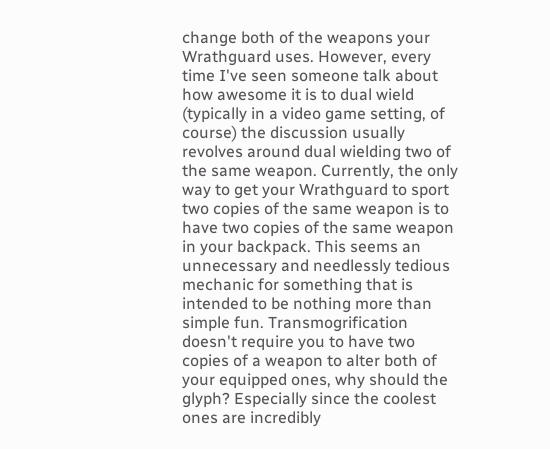change both of the weapons your Wrathguard uses. However, every time I've seen someone talk about how awesome it is to dual wield (typically in a video game setting, of course) the discussion usually revolves around dual wielding two of the same weapon. Currently, the only way to get your Wrathguard to sport two copies of the same weapon is to have two copies of the same weapon in your backpack. This seems an unnecessary and needlessly tedious mechanic for something that is intended to be nothing more than simple fun. Transmogrification doesn't require you to have two copies of a weapon to alter both of your equipped ones, why should the glyph? Especially since the coolest ones are incredibly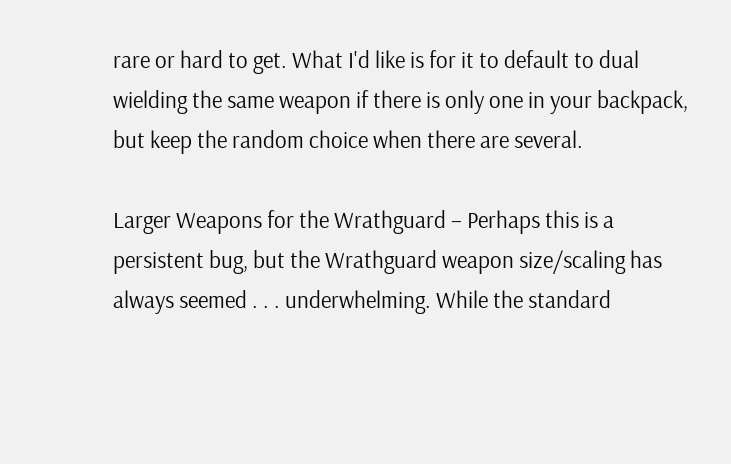rare or hard to get. What I'd like is for it to default to dual wielding the same weapon if there is only one in your backpack, but keep the random choice when there are several.

Larger Weapons for the Wrathguard – Perhaps this is a persistent bug, but the Wrathguard weapon size/scaling has always seemed . . . underwhelming. While the standard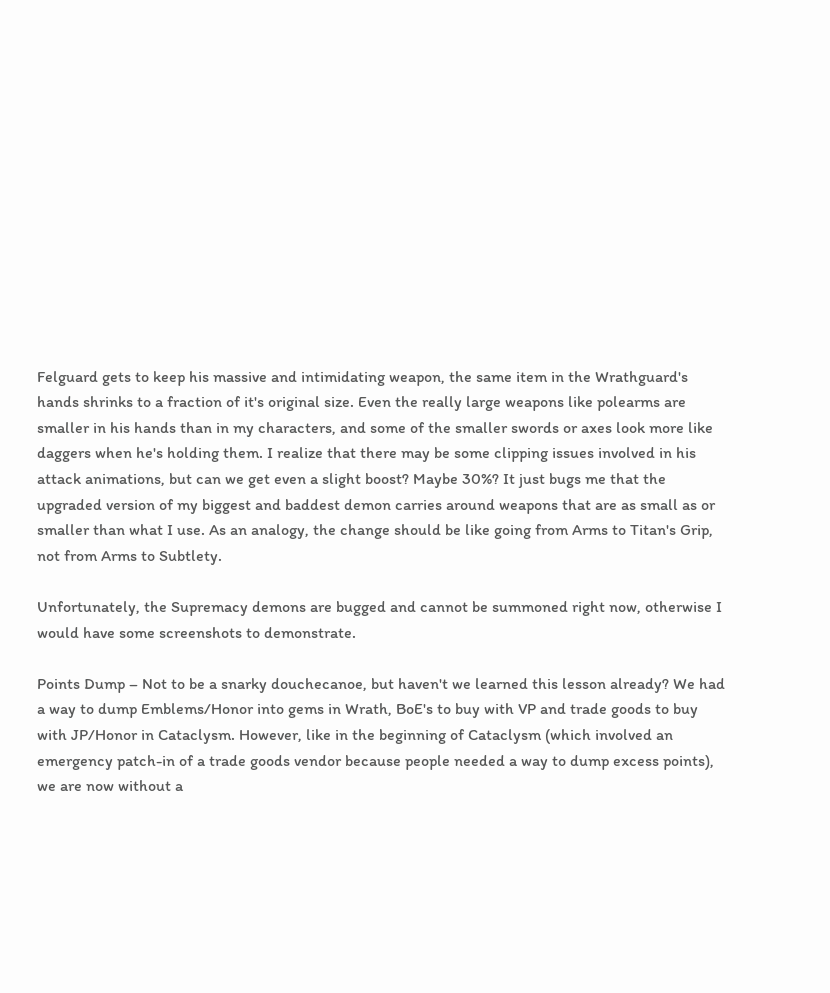Felguard gets to keep his massive and intimidating weapon, the same item in the Wrathguard's hands shrinks to a fraction of it's original size. Even the really large weapons like polearms are smaller in his hands than in my characters, and some of the smaller swords or axes look more like daggers when he's holding them. I realize that there may be some clipping issues involved in his attack animations, but can we get even a slight boost? Maybe 30%? It just bugs me that the upgraded version of my biggest and baddest demon carries around weapons that are as small as or smaller than what I use. As an analogy, the change should be like going from Arms to Titan's Grip, not from Arms to Subtlety.

Unfortunately, the Supremacy demons are bugged and cannot be summoned right now, otherwise I would have some screenshots to demonstrate.

Points Dump – Not to be a snarky douchecanoe, but haven't we learned this lesson already? We had a way to dump Emblems/Honor into gems in Wrath, BoE's to buy with VP and trade goods to buy with JP/Honor in Cataclysm. However, like in the beginning of Cataclysm (which involved an emergency patch-in of a trade goods vendor because people needed a way to dump excess points), we are now without a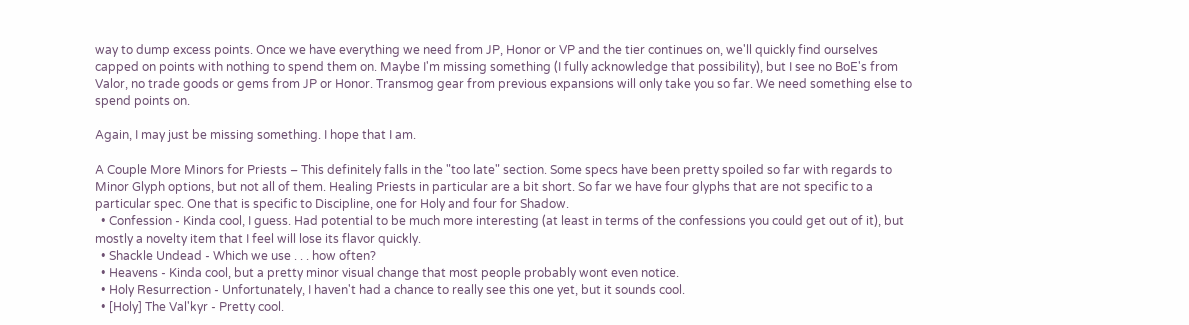way to dump excess points. Once we have everything we need from JP, Honor or VP and the tier continues on, we'll quickly find ourselves capped on points with nothing to spend them on. Maybe I'm missing something (I fully acknowledge that possibility), but I see no BoE's from Valor, no trade goods or gems from JP or Honor. Transmog gear from previous expansions will only take you so far. We need something else to spend points on.

Again, I may just be missing something. I hope that I am.

A Couple More Minors for Priests – This definitely falls in the "too late" section. Some specs have been pretty spoiled so far with regards to Minor Glyph options, but not all of them. Healing Priests in particular are a bit short. So far we have four glyphs that are not specific to a particular spec. One that is specific to Discipline, one for Holy and four for Shadow.
  • Confession - Kinda cool, I guess. Had potential to be much more interesting (at least in terms of the confessions you could get out of it), but mostly a novelty item that I feel will lose its flavor quickly.
  • Shackle Undead - Which we use . . . how often?
  • Heavens - Kinda cool, but a pretty minor visual change that most people probably wont even notice.
  • Holy Resurrection - Unfortunately, I haven't had a chance to really see this one yet, but it sounds cool.
  • [Holy] The Val'kyr - Pretty cool.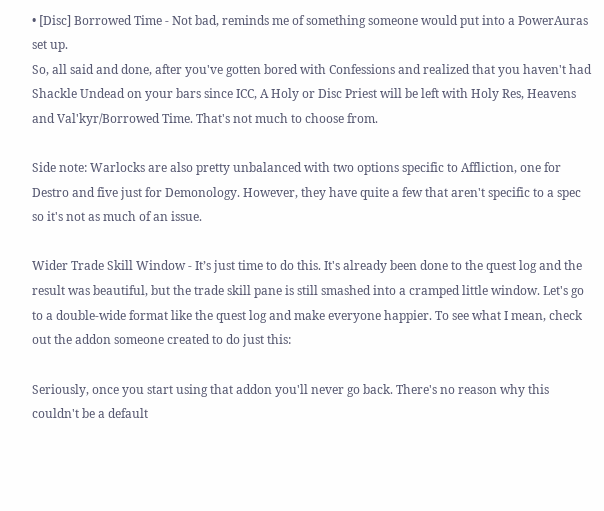• [Disc] Borrowed Time - Not bad, reminds me of something someone would put into a PowerAuras set up.
So, all said and done, after you've gotten bored with Confessions and realized that you haven't had Shackle Undead on your bars since ICC, A Holy or Disc Priest will be left with Holy Res, Heavens and Val'kyr/Borrowed Time. That's not much to choose from.

Side note: Warlocks are also pretty unbalanced with two options specific to Affliction, one for Destro and five just for Demonology. However, they have quite a few that aren't specific to a spec so it's not as much of an issue.

Wider Trade Skill Window - It’s just time to do this. It's already been done to the quest log and the result was beautiful, but the trade skill pane is still smashed into a cramped little window. Let's go to a double-wide format like the quest log and make everyone happier. To see what I mean, check out the addon someone created to do just this:

Seriously, once you start using that addon you'll never go back. There's no reason why this couldn't be a default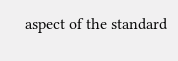aspect of the standard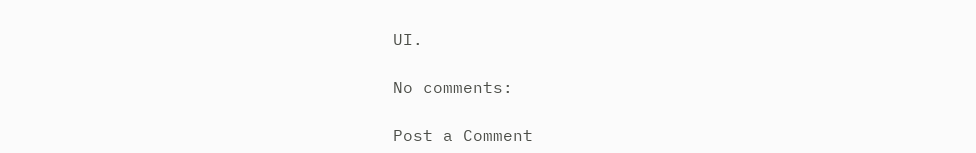UI.

No comments:

Post a Comment